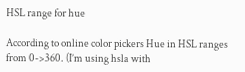HSL range for hue

According to online color pickers Hue in HSL ranges from 0->360. (I’m using hsla with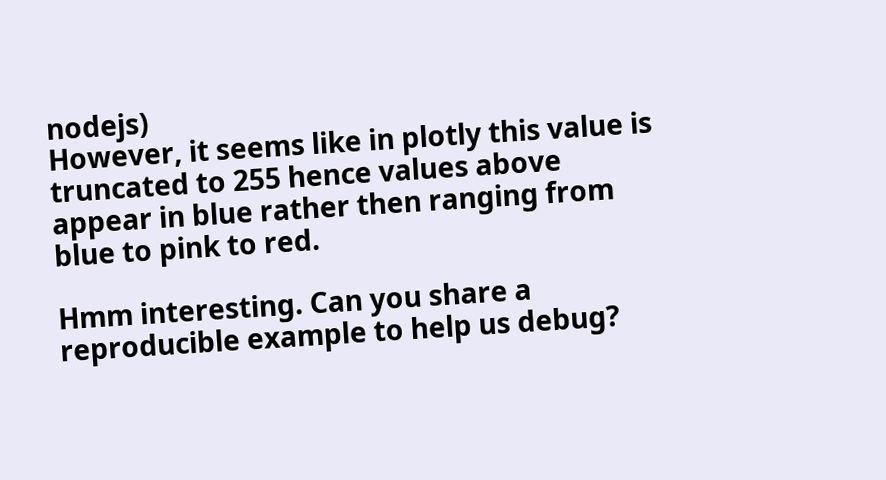nodejs)
However, it seems like in plotly this value is truncated to 255 hence values above appear in blue rather then ranging from blue to pink to red.

Hmm interesting. Can you share a reproducible example to help us debug?